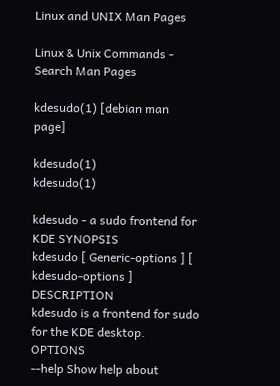Linux and UNIX Man Pages

Linux & Unix Commands - Search Man Pages

kdesudo(1) [debian man page]

kdesudo(1)                                                              kdesudo(1)

kdesudo - a sudo frontend for KDE SYNOPSIS
kdesudo [ Generic-options ] [ kdesudo-options ] DESCRIPTION
kdesudo is a frontend for sudo for the KDE desktop. OPTIONS
--help Show help about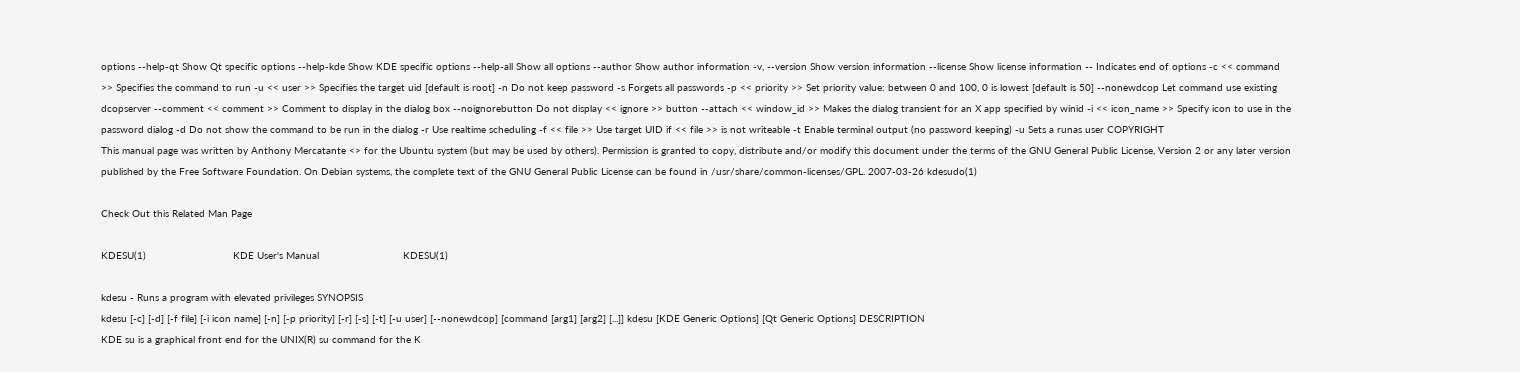options --help-qt Show Qt specific options --help-kde Show KDE specific options --help-all Show all options --author Show author information -v, --version Show version information --license Show license information -- Indicates end of options -c << command >> Specifies the command to run -u << user >> Specifies the target uid [default is root] -n Do not keep password -s Forgets all passwords -p << priority >> Set priority value: between 0 and 100, 0 is lowest [default is 50] --nonewdcop Let command use existing dcopserver --comment << comment >> Comment to display in the dialog box --noignorebutton Do not display << ignore >> button --attach << window_id >> Makes the dialog transient for an X app specified by winid -i << icon_name >> Specify icon to use in the password dialog -d Do not show the command to be run in the dialog -r Use realtime scheduling -f << file >> Use target UID if << file >> is not writeable -t Enable terminal output (no password keeping) -u Sets a runas user COPYRIGHT
This manual page was written by Anthony Mercatante <> for the Ubuntu system (but may be used by others). Permission is granted to copy, distribute and/or modify this document under the terms of the GNU General Public License, Version 2 or any later version published by the Free Software Foundation. On Debian systems, the complete text of the GNU General Public License can be found in /usr/share/common-licenses/GPL. 2007-03-26 kdesudo(1)

Check Out this Related Man Page

KDESU(1)                             KDE User's Manual                            KDESU(1)

kdesu - Runs a program with elevated privileges SYNOPSIS
kdesu [-c] [-d] [-f file] [-i icon name] [-n] [-p priority] [-r] [-s] [-t] [-u user] [--nonewdcop] [command [arg1] [arg2] [...]] kdesu [KDE Generic Options] [Qt Generic Options] DESCRIPTION
KDE su is a graphical front end for the UNIX(R) su command for the K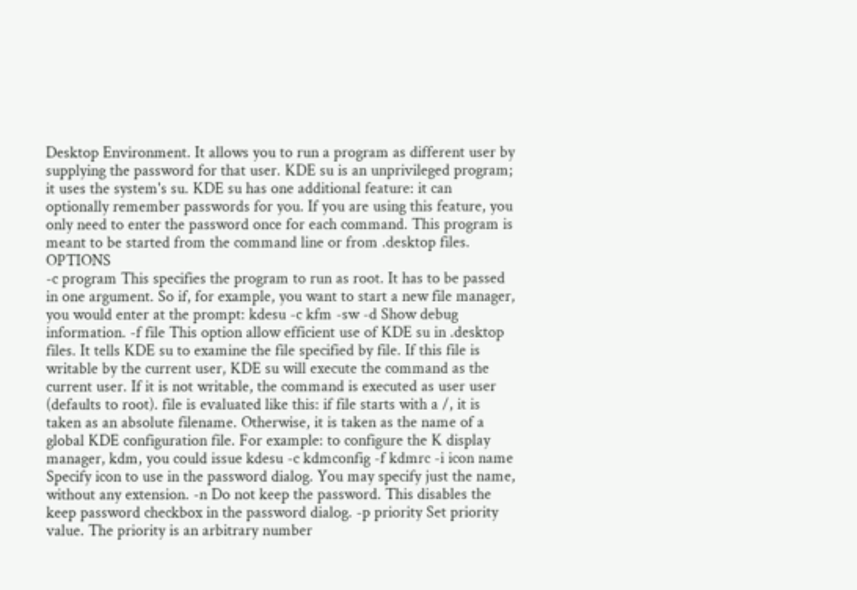Desktop Environment. It allows you to run a program as different user by supplying the password for that user. KDE su is an unprivileged program; it uses the system's su. KDE su has one additional feature: it can optionally remember passwords for you. If you are using this feature, you only need to enter the password once for each command. This program is meant to be started from the command line or from .desktop files. OPTIONS
-c program This specifies the program to run as root. It has to be passed in one argument. So if, for example, you want to start a new file manager, you would enter at the prompt: kdesu -c kfm -sw -d Show debug information. -f file This option allow efficient use of KDE su in .desktop files. It tells KDE su to examine the file specified by file. If this file is writable by the current user, KDE su will execute the command as the current user. If it is not writable, the command is executed as user user (defaults to root). file is evaluated like this: if file starts with a /, it is taken as an absolute filename. Otherwise, it is taken as the name of a global KDE configuration file. For example: to configure the K display manager, kdm, you could issue kdesu -c kdmconfig -f kdmrc -i icon name Specify icon to use in the password dialog. You may specify just the name, without any extension. -n Do not keep the password. This disables the keep password checkbox in the password dialog. -p priority Set priority value. The priority is an arbitrary number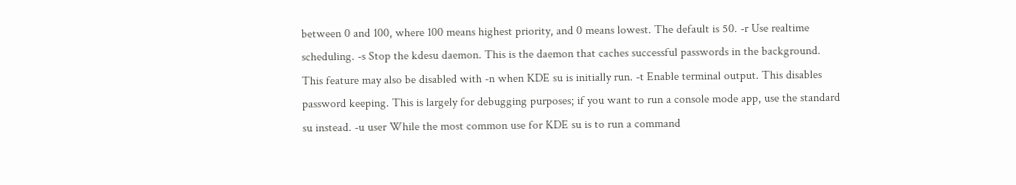between 0 and 100, where 100 means highest priority, and 0 means lowest. The default is 50. -r Use realtime scheduling. -s Stop the kdesu daemon. This is the daemon that caches successful passwords in the background. This feature may also be disabled with -n when KDE su is initially run. -t Enable terminal output. This disables password keeping. This is largely for debugging purposes; if you want to run a console mode app, use the standard su instead. -u user While the most common use for KDE su is to run a command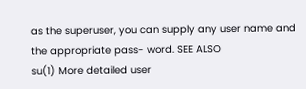as the superuser, you can supply any user name and the appropriate pass- word. SEE ALSO
su(1) More detailed user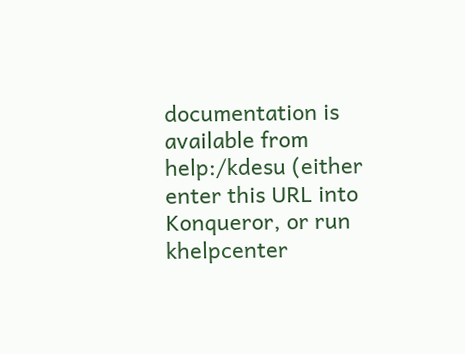documentation is available from help:/kdesu (either enter this URL into Konqueror, or run khelpcenter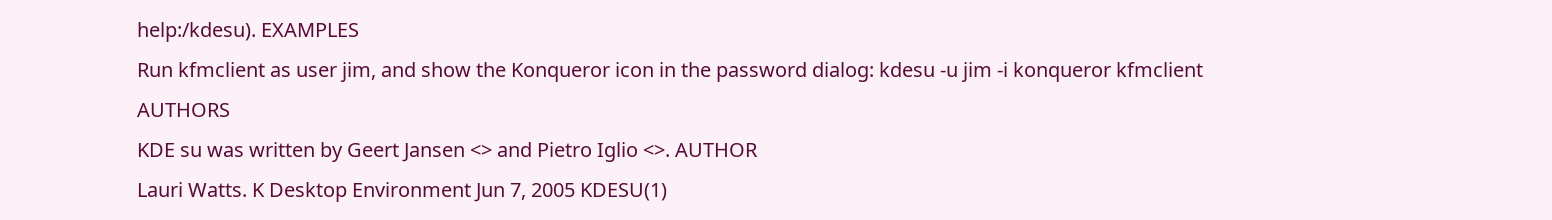help:/kdesu). EXAMPLES
Run kfmclient as user jim, and show the Konqueror icon in the password dialog: kdesu -u jim -i konqueror kfmclient AUTHORS
KDE su was written by Geert Jansen <> and Pietro Iglio <>. AUTHOR
Lauri Watts. K Desktop Environment Jun 7, 2005 KDESU(1)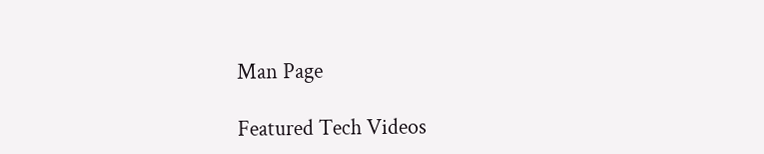Man Page

Featured Tech Videos